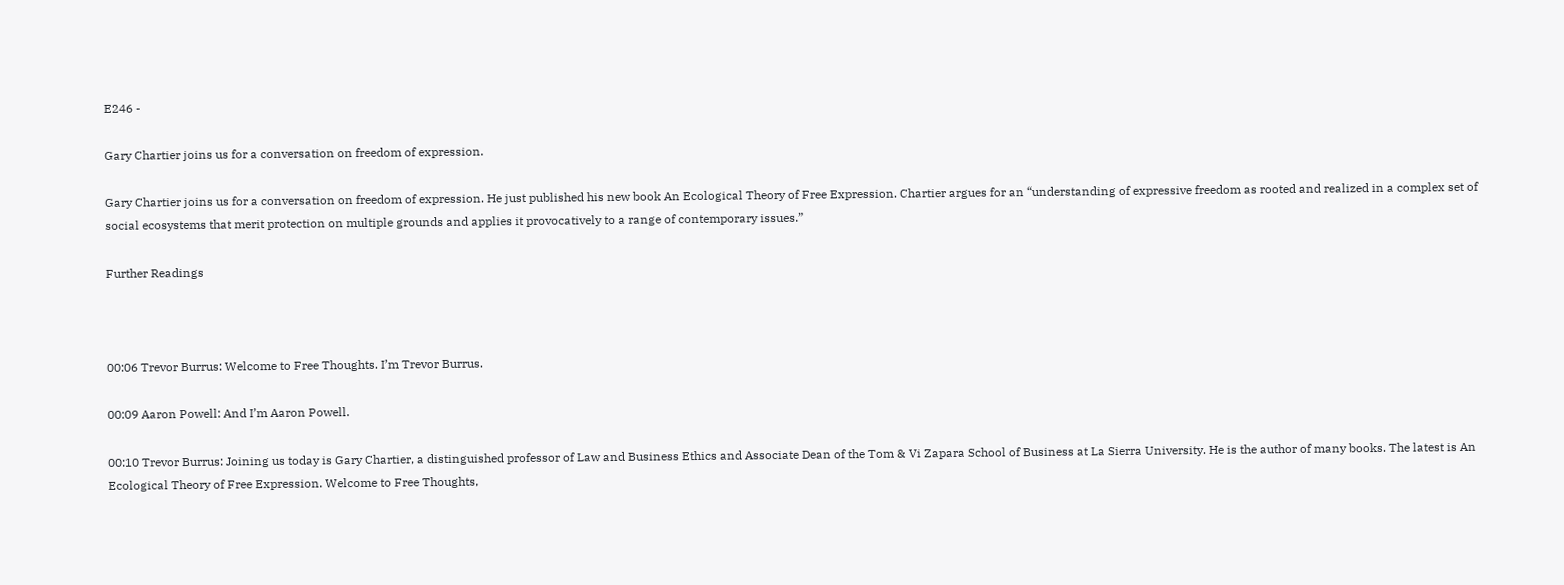E246 -

Gary Chartier joins us for a conversation on freedom of expression.

Gary Chartier joins us for a conversation on freedom of expression. He just published his new book An Ecological Theory of Free Expression. Chartier argues for an “understanding of expressive freedom as rooted and realized in a complex set of social ecosystems that merit protection on multiple grounds and applies it provocatively to a range of contemporary issues.”

Further Readings



00:06 Trevor Burrus: Welcome to Free Thoughts. I’m Trevor Burrus.

00:09 Aaron Powell: And I’m Aaron Powell.

00:10 Trevor Burrus: Joining us today is Gary Chartier, a distinguished professor of Law and Business Ethics and Associate Dean of the Tom & Vi Zapara School of Business at La Sierra University. He is the author of many books. The latest is An Ecological Theory of Free Expression. Welcome to Free Thoughts,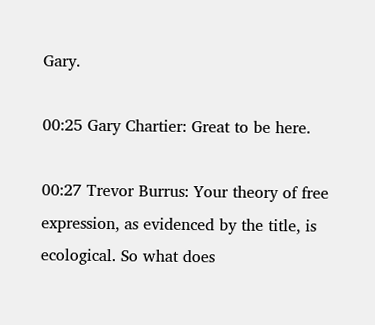Gary.

00:25 Gary Chartier: Great to be here.

00:27 Trevor Burrus: Your theory of free expression, as evidenced by the title, is ecological. So what does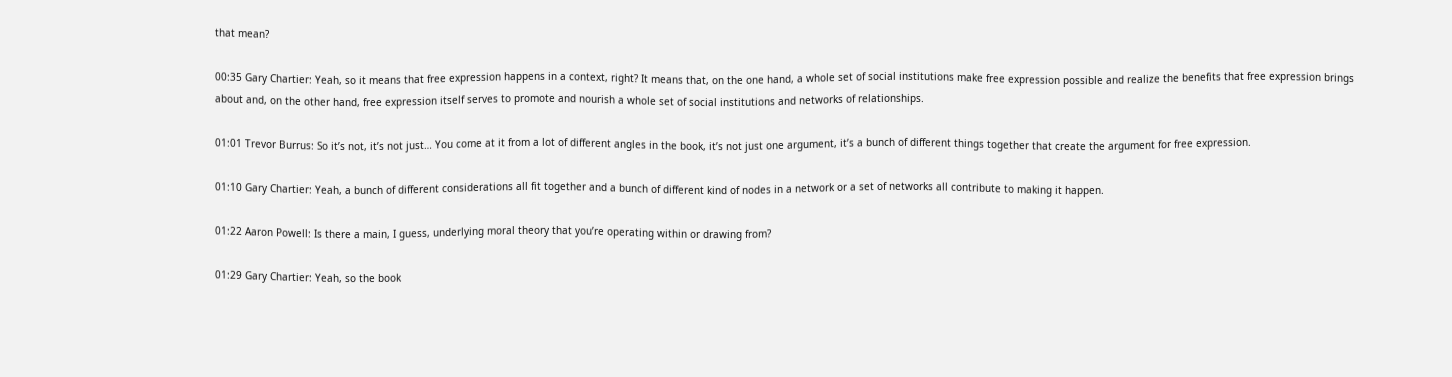that mean?

00:35 Gary Chartier: Yeah, so it means that free expression happens in a context, right? It means that, on the one hand, a whole set of social institutions make free expression possible and realize the benefits that free expression brings about and, on the other hand, free expression itself serves to promote and nourish a whole set of social institutions and networks of relationships.

01:01 Trevor Burrus: So it’s not, it’s not just… You come at it from a lot of different angles in the book, it’s not just one argument, it’s a bunch of different things together that create the argument for free expression.

01:10 Gary Chartier: Yeah, a bunch of different considerations all fit together and a bunch of different kind of nodes in a network or a set of networks all contribute to making it happen.

01:22 Aaron Powell: Is there a main, I guess, underlying moral theory that you’re operating within or drawing from?

01:29 Gary Chartier: Yeah, so the book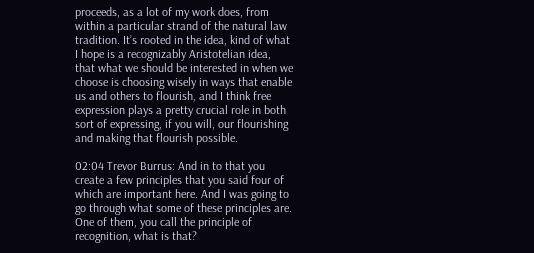proceeds, as a lot of my work does, from within a particular strand of the natural law tradition. It’s rooted in the idea, kind of what I hope is a recognizably Aristotelian idea, that what we should be interested in when we choose is choosing wisely in ways that enable us and others to flourish, and I think free expression plays a pretty crucial role in both sort of expressing, if you will, our flourishing and making that flourish possible.

02:04 Trevor Burrus: And in to that you create a few principles that you said four of which are important here. And I was going to go through what some of these principles are. One of them, you call the principle of recognition, what is that?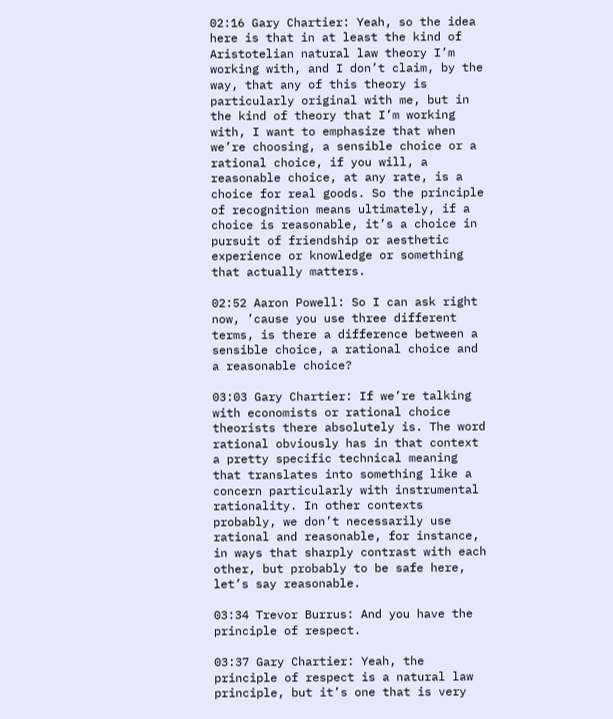02:16 Gary Chartier: Yeah, so the idea here is that in at least the kind of Aristotelian natural law theory I’m working with, and I don’t claim, by the way, that any of this theory is particularly original with me, but in the kind of theory that I’m working with, I want to emphasize that when we’re choosing, a sensible choice or a rational choice, if you will, a reasonable choice, at any rate, is a choice for real goods. So the principle of recognition means ultimately, if a choice is reasonable, it’s a choice in pursuit of friendship or aesthetic experience or knowledge or something that actually matters.

02:52 Aaron Powell: So I can ask right now, ’cause you use three different terms, is there a difference between a sensible choice, a rational choice and a reasonable choice?

03:03 Gary Chartier: If we’re talking with economists or rational choice theorists there absolutely is. The word rational obviously has in that context a pretty specific technical meaning that translates into something like a concern particularly with instrumental rationality. In other contexts probably, we don’t necessarily use rational and reasonable, for instance, in ways that sharply contrast with each other, but probably to be safe here, let’s say reasonable.

03:34 Trevor Burrus: And you have the principle of respect.

03:37 Gary Chartier: Yeah, the principle of respect is a natural law principle, but it’s one that is very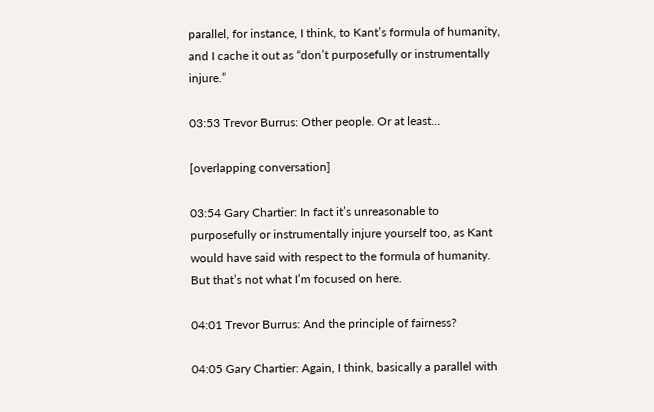parallel, for instance, I think, to Kant’s formula of humanity, and I cache it out as “don’t purposefully or instrumentally injure.”

03:53 Trevor Burrus: Other people. Or at least…

[overlapping conversation]

03:54 Gary Chartier: In fact it’s unreasonable to purposefully or instrumentally injure yourself too, as Kant would have said with respect to the formula of humanity. But that’s not what I’m focused on here.

04:01 Trevor Burrus: And the principle of fairness?

04:05 Gary Chartier: Again, I think, basically a parallel with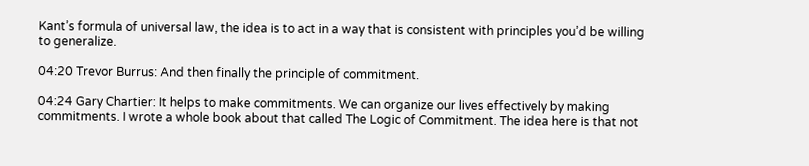Kant’s formula of universal law, the idea is to act in a way that is consistent with principles you’d be willing to generalize.

04:20 Trevor Burrus: And then finally the principle of commitment.

04:24 Gary Chartier: It helps to make commitments. We can organize our lives effectively by making commitments. I wrote a whole book about that called The Logic of Commitment. The idea here is that not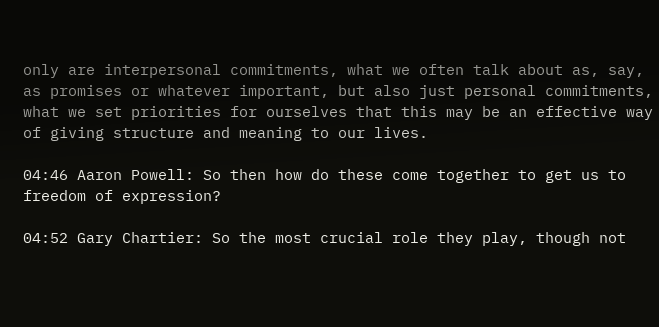only are interpersonal commitments, what we often talk about as, say, as promises or whatever important, but also just personal commitments, what we set priorities for ourselves that this may be an effective way of giving structure and meaning to our lives.

04:46 Aaron Powell: So then how do these come together to get us to freedom of expression?

04:52 Gary Chartier: So the most crucial role they play, though not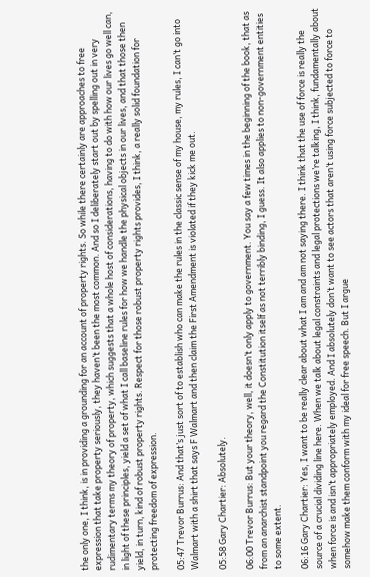the only one, I think, is in providing a grounding for an account of property rights. So while there certainly are approaches to free expression that take property seriously, they haven’t been the most common. And so I deliberately start out by spelling out in very rudimentary terms my theory of property, which suggests that a whole host of considerations, having to do with how our lives go well can, in light of these principles, yield a set of what I call baseline rules for how we handle the physical objects in our lives, and that those then yield, in turn, kind of robust property rights. Respect for those robust property rights provides, I think, a really solid foundation for protecting freedom of expression.

05:47 Trevor Burrus: And that’s just sort of to establish who can make the rules in the classic sense of my house, my rules, I can’t go into Walmart with a shirt that says F Walmart and then claim the First Amendment is violated if they kick me out.

05:58 Gary Chartier: Absolutely.

06:00 Trevor Burrus: But your theory, well, it doesn’t only apply to government. You say a few times in the beginning of the book, that as from an anarchist standpoint you regard the Constitution itself as not terribly binding, I guess. It also applies to non‐government entities to some extent.

06:16 Gary Chartier: Yes, I want to be really clear about what I am and am not saying there. I think that the use of force is really the source of a crucial dividing line here. When we talk about legal constraints and legal protections we’re talking, I think, fundamentally about when force is and isn’t appropriately employed. And I absolutely don’t want to see actors that aren’t using force subjected to force to somehow make them conform with my ideal for free speech. But I argue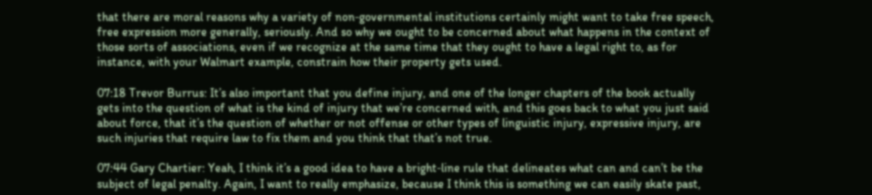that there are moral reasons why a variety of non‐governmental institutions certainly might want to take free speech, free expression more generally, seriously. And so why we ought to be concerned about what happens in the context of those sorts of associations, even if we recognize at the same time that they ought to have a legal right to, as for instance, with your Walmart example, constrain how their property gets used.

07:18 Trevor Burrus: It’s also important that you define injury, and one of the longer chapters of the book actually gets into the question of what is the kind of injury that we’re concerned with, and this goes back to what you just said about force, that it’s the question of whether or not offense or other types of linguistic injury, expressive injury, are such injuries that require law to fix them and you think that that’s not true.

07:44 Gary Chartier: Yeah, I think it’s a good idea to have a bright‐line rule that delineates what can and can’t be the subject of legal penalty. Again, I want to really emphasize, because I think this is something we can easily skate past,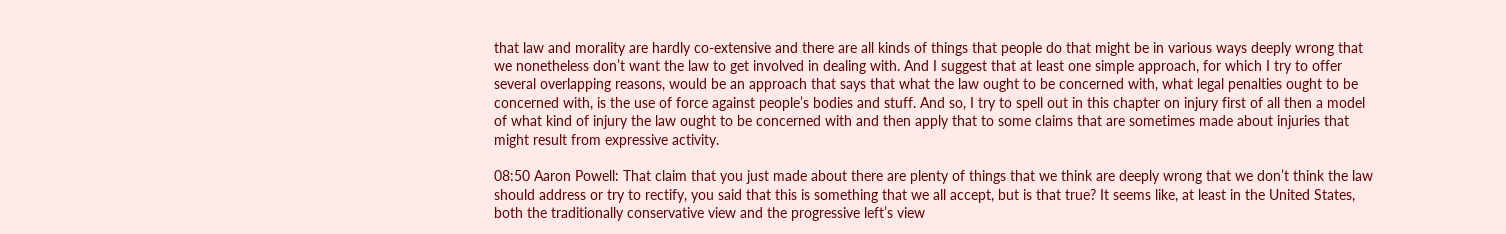that law and morality are hardly co‐extensive and there are all kinds of things that people do that might be in various ways deeply wrong that we nonetheless don’t want the law to get involved in dealing with. And I suggest that at least one simple approach, for which I try to offer several overlapping reasons, would be an approach that says that what the law ought to be concerned with, what legal penalties ought to be concerned with, is the use of force against people’s bodies and stuff. And so, I try to spell out in this chapter on injury first of all then a model of what kind of injury the law ought to be concerned with and then apply that to some claims that are sometimes made about injuries that might result from expressive activity.

08:50 Aaron Powell: That claim that you just made about there are plenty of things that we think are deeply wrong that we don’t think the law should address or try to rectify, you said that this is something that we all accept, but is that true? It seems like, at least in the United States, both the traditionally conservative view and the progressive left’s view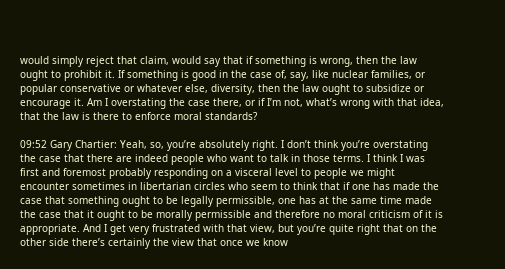would simply reject that claim, would say that if something is wrong, then the law ought to prohibit it. If something is good in the case of, say, like nuclear families, or popular conservative or whatever else, diversity, then the law ought to subsidize or encourage it. Am I overstating the case there, or if I’m not, what’s wrong with that idea, that the law is there to enforce moral standards?

09:52 Gary Chartier: Yeah, so, you’re absolutely right. I don’t think you’re overstating the case that there are indeed people who want to talk in those terms. I think I was first and foremost probably responding on a visceral level to people we might encounter sometimes in libertarian circles who seem to think that if one has made the case that something ought to be legally permissible, one has at the same time made the case that it ought to be morally permissible and therefore no moral criticism of it is appropriate. And I get very frustrated with that view, but you’re quite right that on the other side there’s certainly the view that once we know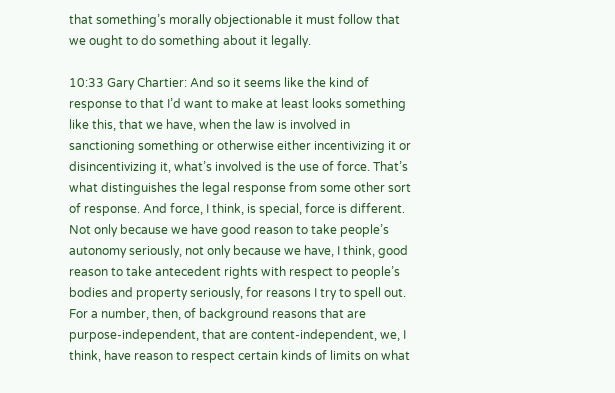that something’s morally objectionable it must follow that we ought to do something about it legally.

10:33 Gary Chartier: And so it seems like the kind of response to that I’d want to make at least looks something like this, that we have, when the law is involved in sanctioning something or otherwise either incentivizing it or disincentivizing it, what’s involved is the use of force. That’s what distinguishes the legal response from some other sort of response. And force, I think, is special, force is different. Not only because we have good reason to take people’s autonomy seriously, not only because we have, I think, good reason to take antecedent rights with respect to people’s bodies and property seriously, for reasons I try to spell out. For a number, then, of background reasons that are purpose‐independent, that are content‐independent, we, I think, have reason to respect certain kinds of limits on what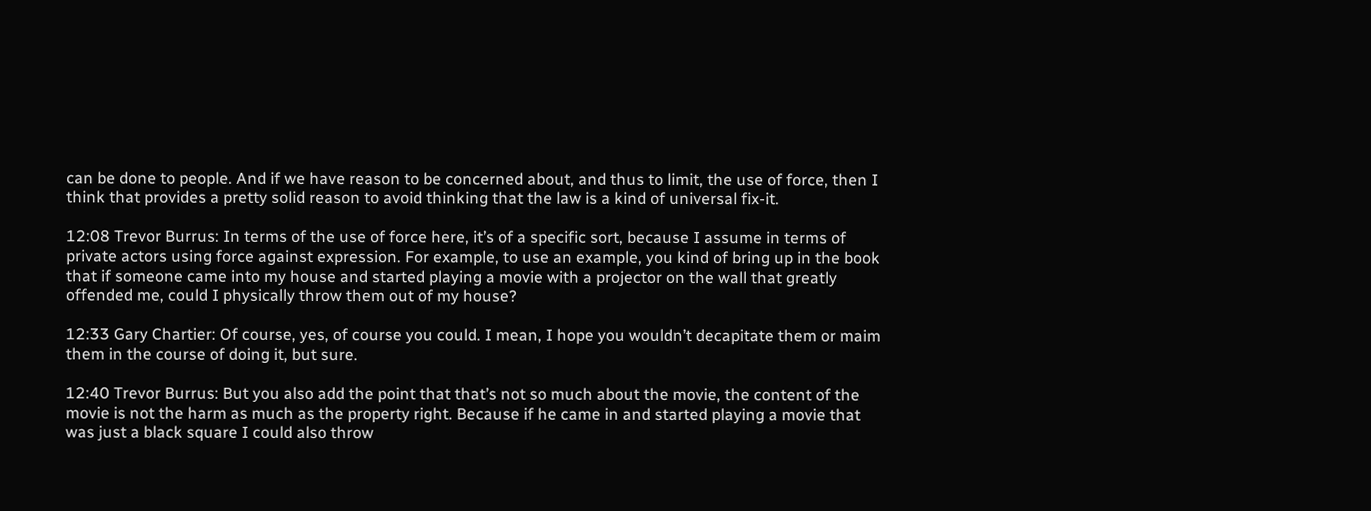can be done to people. And if we have reason to be concerned about, and thus to limit, the use of force, then I think that provides a pretty solid reason to avoid thinking that the law is a kind of universal fix‐it.

12:08 Trevor Burrus: In terms of the use of force here, it’s of a specific sort, because I assume in terms of private actors using force against expression. For example, to use an example, you kind of bring up in the book that if someone came into my house and started playing a movie with a projector on the wall that greatly offended me, could I physically throw them out of my house?

12:33 Gary Chartier: Of course, yes, of course you could. I mean, I hope you wouldn’t decapitate them or maim them in the course of doing it, but sure.

12:40 Trevor Burrus: But you also add the point that that’s not so much about the movie, the content of the movie is not the harm as much as the property right. Because if he came in and started playing a movie that was just a black square I could also throw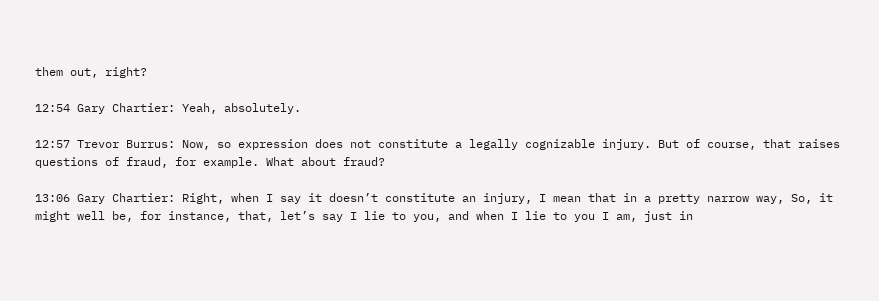them out, right?

12:54 Gary Chartier: Yeah, absolutely.

12:57 Trevor Burrus: Now, so expression does not constitute a legally cognizable injury. But of course, that raises questions of fraud, for example. What about fraud?

13:06 Gary Chartier: Right, when I say it doesn’t constitute an injury, I mean that in a pretty narrow way, So, it might well be, for instance, that, let’s say I lie to you, and when I lie to you I am, just in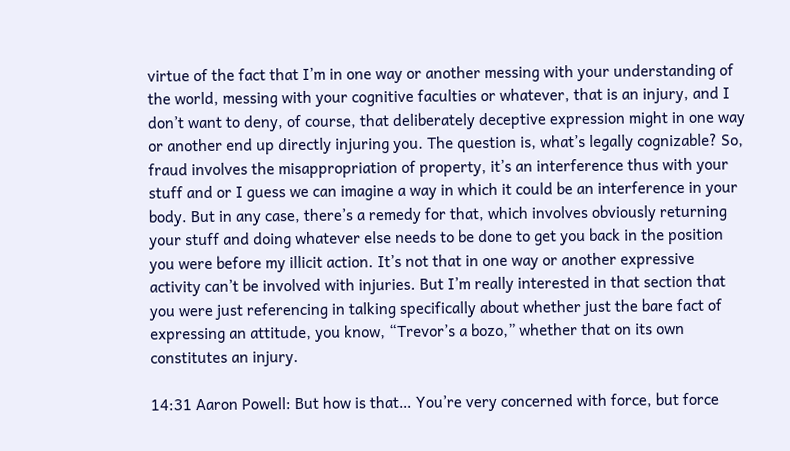virtue of the fact that I’m in one way or another messing with your understanding of the world, messing with your cognitive faculties or whatever, that is an injury, and I don’t want to deny, of course, that deliberately deceptive expression might in one way or another end up directly injuring you. The question is, what’s legally cognizable? So, fraud involves the misappropriation of property, it’s an interference thus with your stuff and or I guess we can imagine a way in which it could be an interference in your body. But in any case, there’s a remedy for that, which involves obviously returning your stuff and doing whatever else needs to be done to get you back in the position you were before my illicit action. It’s not that in one way or another expressive activity can’t be involved with injuries. But I’m really interested in that section that you were just referencing in talking specifically about whether just the bare fact of expressing an attitude, you know, “Trevor’s a bozo,” whether that on its own constitutes an injury.

14:31 Aaron Powell: But how is that… You’re very concerned with force, but force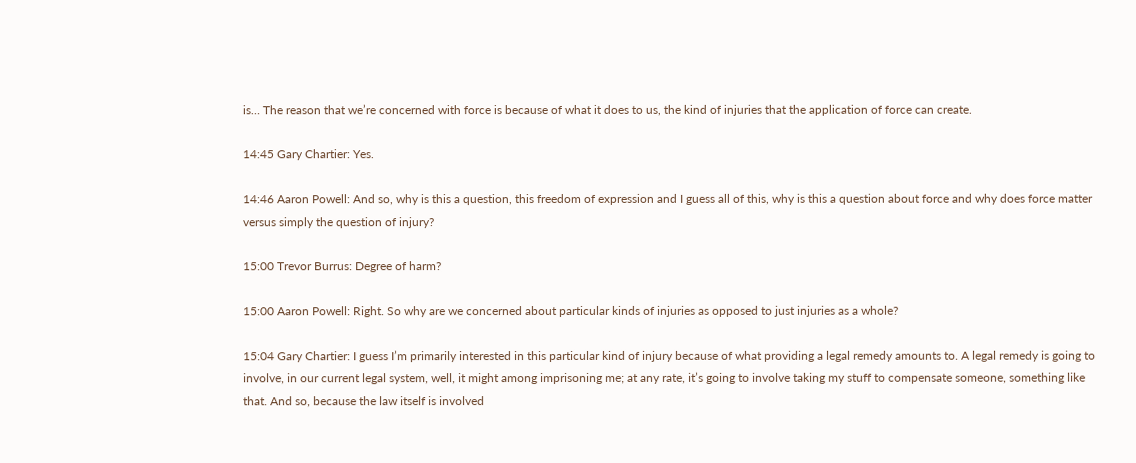is… The reason that we’re concerned with force is because of what it does to us, the kind of injuries that the application of force can create.

14:45 Gary Chartier: Yes.

14:46 Aaron Powell: And so, why is this a question, this freedom of expression and I guess all of this, why is this a question about force and why does force matter versus simply the question of injury?

15:00 Trevor Burrus: Degree of harm?

15:00 Aaron Powell: Right. So why are we concerned about particular kinds of injuries as opposed to just injuries as a whole?

15:04 Gary Chartier: I guess I’m primarily interested in this particular kind of injury because of what providing a legal remedy amounts to. A legal remedy is going to involve, in our current legal system, well, it might among imprisoning me; at any rate, it’s going to involve taking my stuff to compensate someone, something like that. And so, because the law itself is involved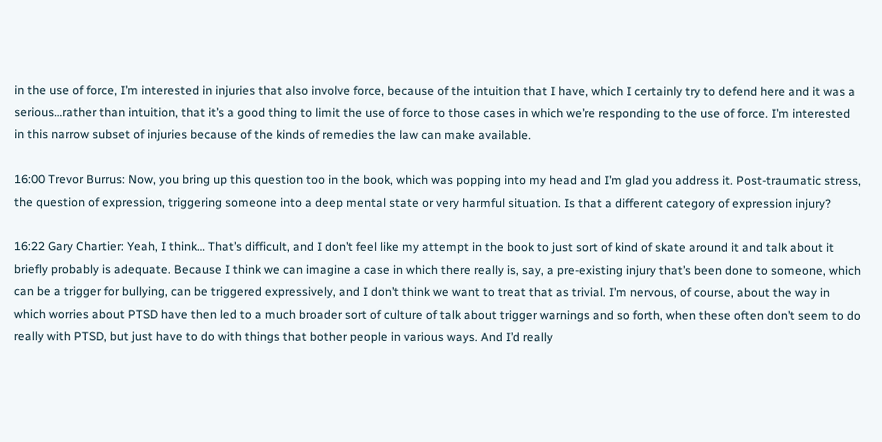in the use of force, I’m interested in injuries that also involve force, because of the intuition that I have, which I certainly try to defend here and it was a serious…rather than intuition, that it’s a good thing to limit the use of force to those cases in which we’re responding to the use of force. I’m interested in this narrow subset of injuries because of the kinds of remedies the law can make available.

16:00 Trevor Burrus: Now, you bring up this question too in the book, which was popping into my head and I’m glad you address it. Post‐traumatic stress, the question of expression, triggering someone into a deep mental state or very harmful situation. Is that a different category of expression injury?

16:22 Gary Chartier: Yeah, I think… That’s difficult, and I don’t feel like my attempt in the book to just sort of kind of skate around it and talk about it briefly probably is adequate. Because I think we can imagine a case in which there really is, say, a pre‐existing injury that’s been done to someone, which can be a trigger for bullying, can be triggered expressively, and I don’t think we want to treat that as trivial. I’m nervous, of course, about the way in which worries about PTSD have then led to a much broader sort of culture of talk about trigger warnings and so forth, when these often don’t seem to do really with PTSD, but just have to do with things that bother people in various ways. And I’d really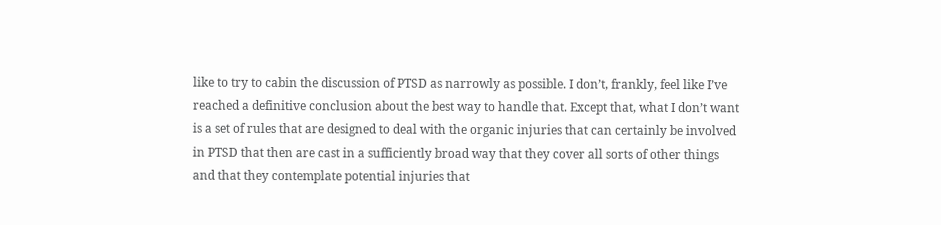like to try to cabin the discussion of PTSD as narrowly as possible. I don’t, frankly, feel like I’ve reached a definitive conclusion about the best way to handle that. Except that, what I don’t want is a set of rules that are designed to deal with the organic injuries that can certainly be involved in PTSD that then are cast in a sufficiently broad way that they cover all sorts of other things and that they contemplate potential injuries that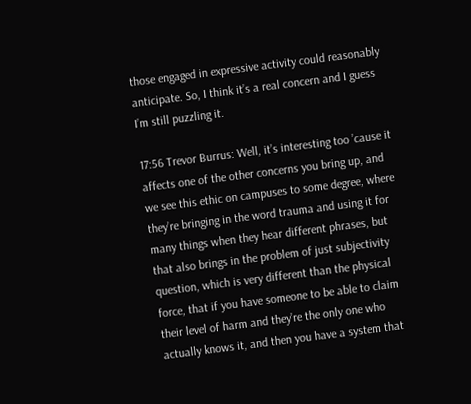those engaged in expressive activity could reasonably anticipate. So, I think it’s a real concern and I guess I’m still puzzling it.

17:56 Trevor Burrus: Well, it’s interesting too ’cause it affects one of the other concerns you bring up, and we see this ethic on campuses to some degree, where they’re bringing in the word trauma and using it for many things when they hear different phrases, but that also brings in the problem of just subjectivity question, which is very different than the physical force, that if you have someone to be able to claim their level of harm and they’re the only one who actually knows it, and then you have a system that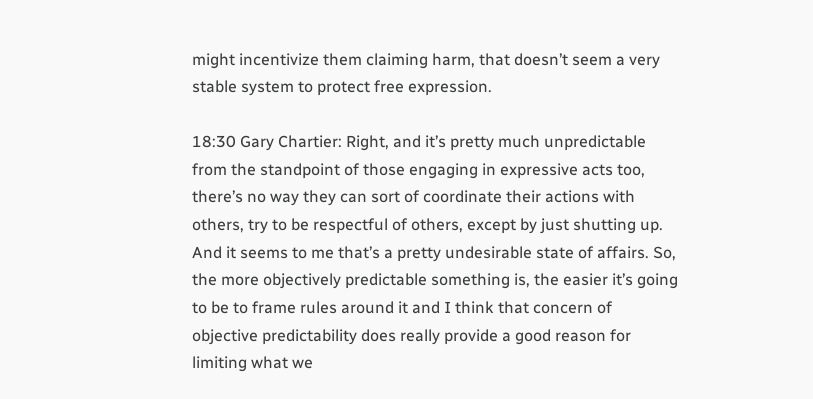might incentivize them claiming harm, that doesn’t seem a very stable system to protect free expression.

18:30 Gary Chartier: Right, and it’s pretty much unpredictable from the standpoint of those engaging in expressive acts too, there’s no way they can sort of coordinate their actions with others, try to be respectful of others, except by just shutting up. And it seems to me that’s a pretty undesirable state of affairs. So, the more objectively predictable something is, the easier it’s going to be to frame rules around it and I think that concern of objective predictability does really provide a good reason for limiting what we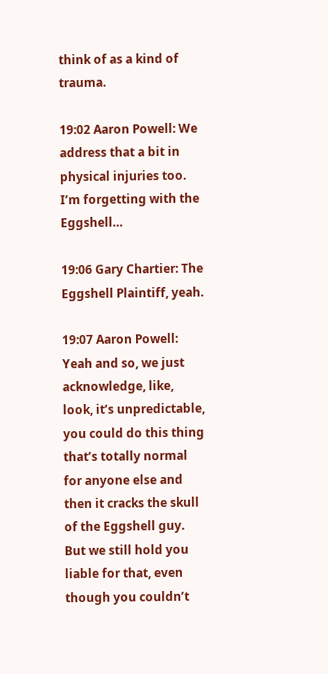think of as a kind of trauma.

19:02 Aaron Powell: We address that a bit in physical injuries too. I’m forgetting with the Eggshell…

19:06 Gary Chartier: The Eggshell Plaintiff, yeah.

19:07 Aaron Powell: Yeah and so, we just acknowledge, like, look, it’s unpredictable, you could do this thing that’s totally normal for anyone else and then it cracks the skull of the Eggshell guy. But we still hold you liable for that, even though you couldn’t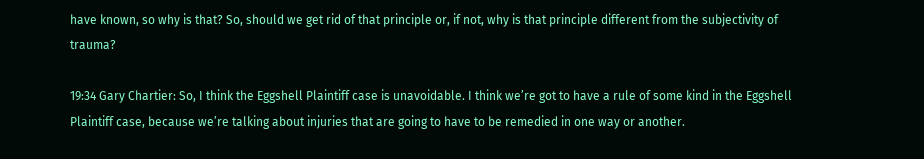have known, so why is that? So, should we get rid of that principle or, if not, why is that principle different from the subjectivity of trauma?

19:34 Gary Chartier: So, I think the Eggshell Plaintiff case is unavoidable. I think we’re got to have a rule of some kind in the Eggshell Plaintiff case, because we’re talking about injuries that are going to have to be remedied in one way or another.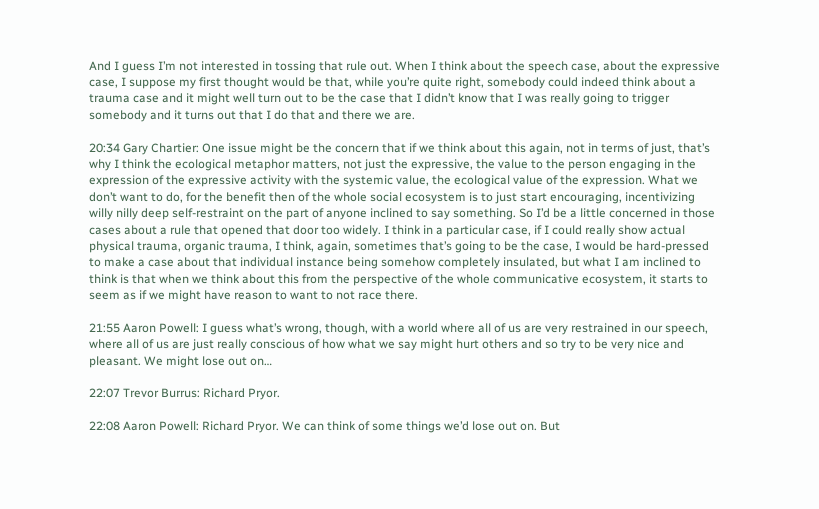And I guess I’m not interested in tossing that rule out. When I think about the speech case, about the expressive case, I suppose my first thought would be that, while you’re quite right, somebody could indeed think about a trauma case and it might well turn out to be the case that I didn’t know that I was really going to trigger somebody and it turns out that I do that and there we are.

20:34 Gary Chartier: One issue might be the concern that if we think about this again, not in terms of just, that’s why I think the ecological metaphor matters, not just the expressive, the value to the person engaging in the expression of the expressive activity with the systemic value, the ecological value of the expression. What we don’t want to do, for the benefit then of the whole social ecosystem is to just start encouraging, incentivizing willy nilly deep self‐restraint on the part of anyone inclined to say something. So I’d be a little concerned in those cases about a rule that opened that door too widely. I think in a particular case, if I could really show actual physical trauma, organic trauma, I think, again, sometimes that’s going to be the case, I would be hard‐pressed to make a case about that individual instance being somehow completely insulated, but what I am inclined to think is that when we think about this from the perspective of the whole communicative ecosystem, it starts to seem as if we might have reason to want to not race there.

21:55 Aaron Powell: I guess what’s wrong, though, with a world where all of us are very restrained in our speech, where all of us are just really conscious of how what we say might hurt others and so try to be very nice and pleasant. We might lose out on…

22:07 Trevor Burrus: Richard Pryor.

22:08 Aaron Powell: Richard Pryor. We can think of some things we’d lose out on. But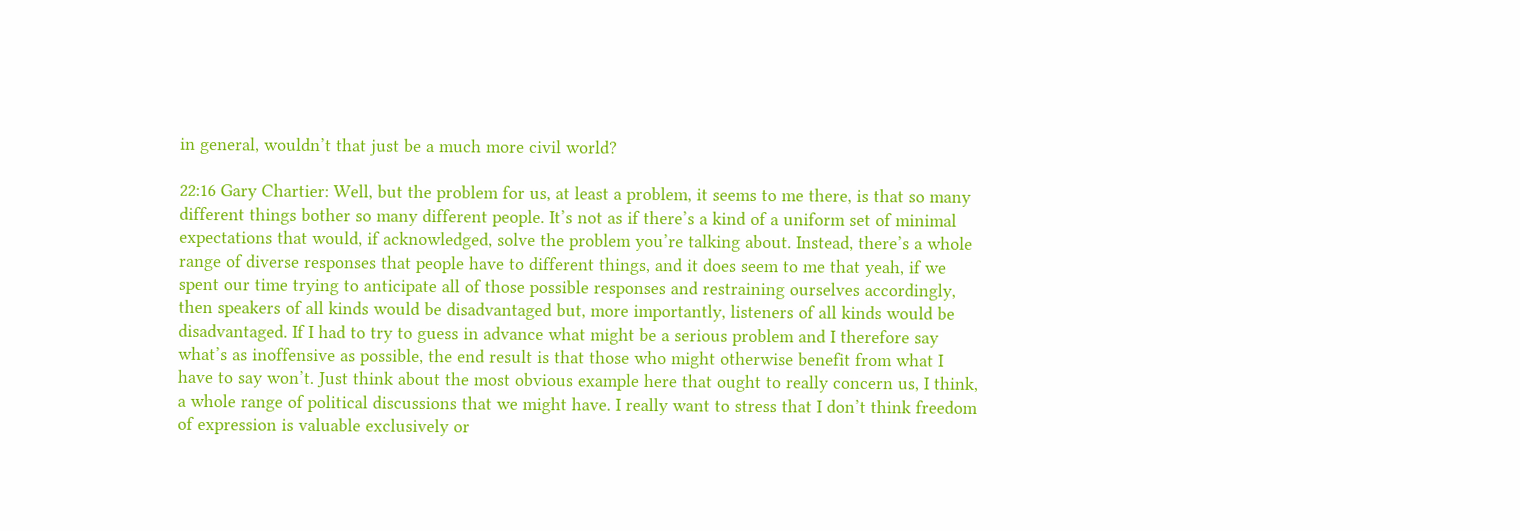in general, wouldn’t that just be a much more civil world?

22:16 Gary Chartier: Well, but the problem for us, at least a problem, it seems to me there, is that so many different things bother so many different people. It’s not as if there’s a kind of a uniform set of minimal expectations that would, if acknowledged, solve the problem you’re talking about. Instead, there’s a whole range of diverse responses that people have to different things, and it does seem to me that yeah, if we spent our time trying to anticipate all of those possible responses and restraining ourselves accordingly, then speakers of all kinds would be disadvantaged but, more importantly, listeners of all kinds would be disadvantaged. If I had to try to guess in advance what might be a serious problem and I therefore say what’s as inoffensive as possible, the end result is that those who might otherwise benefit from what I have to say won’t. Just think about the most obvious example here that ought to really concern us, I think, a whole range of political discussions that we might have. I really want to stress that I don’t think freedom of expression is valuable exclusively or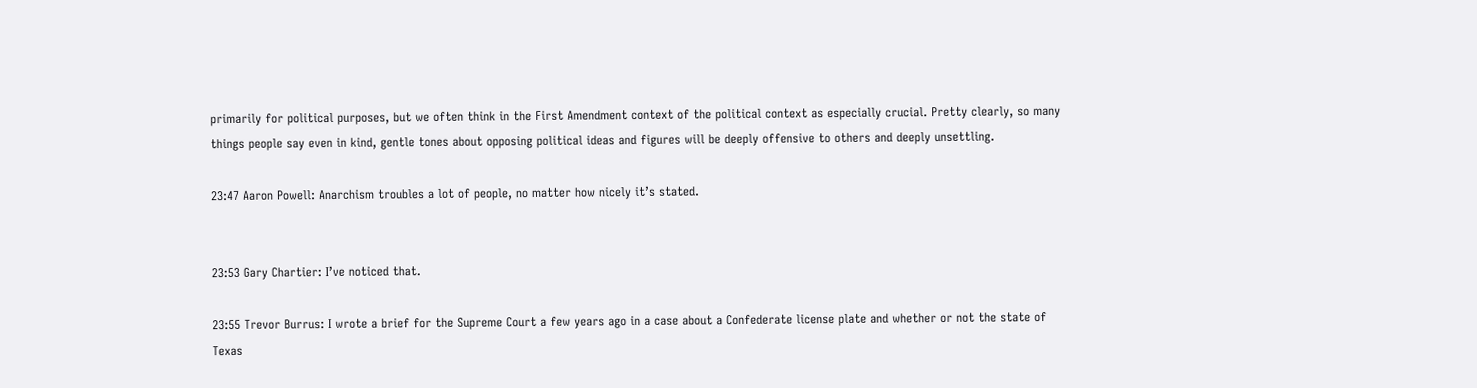primarily for political purposes, but we often think in the First Amendment context of the political context as especially crucial. Pretty clearly, so many things people say even in kind, gentle tones about opposing political ideas and figures will be deeply offensive to others and deeply unsettling.

23:47 Aaron Powell: Anarchism troubles a lot of people, no matter how nicely it’s stated.


23:53 Gary Chartier: I’ve noticed that.

23:55 Trevor Burrus: I wrote a brief for the Supreme Court a few years ago in a case about a Confederate license plate and whether or not the state of Texas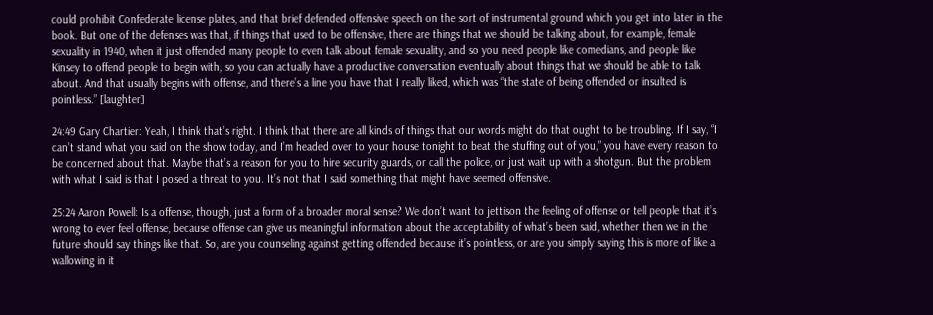could prohibit Confederate license plates, and that brief defended offensive speech on the sort of instrumental ground which you get into later in the book. But one of the defenses was that, if things that used to be offensive, there are things that we should be talking about, for example, female sexuality in 1940, when it just offended many people to even talk about female sexuality, and so you need people like comedians, and people like Kinsey to offend people to begin with, so you can actually have a productive conversation eventually about things that we should be able to talk about. And that usually begins with offense, and there’s a line you have that I really liked, which was “the state of being offended or insulted is pointless.” [laughter]

24:49 Gary Chartier: Yeah, I think that’s right. I think that there are all kinds of things that our words might do that ought to be troubling. If I say, “I can’t stand what you said on the show today, and I’m headed over to your house tonight to beat the stuffing out of you,” you have every reason to be concerned about that. Maybe that’s a reason for you to hire security guards, or call the police, or just wait up with a shotgun. But the problem with what I said is that I posed a threat to you. It’s not that I said something that might have seemed offensive.

25:24 Aaron Powell: Is a offense, though, just a form of a broader moral sense? We don’t want to jettison the feeling of offense or tell people that it’s wrong to ever feel offense, because offense can give us meaningful information about the acceptability of what’s been said, whether then we in the future should say things like that. So, are you counseling against getting offended because it’s pointless, or are you simply saying this is more of like a wallowing in it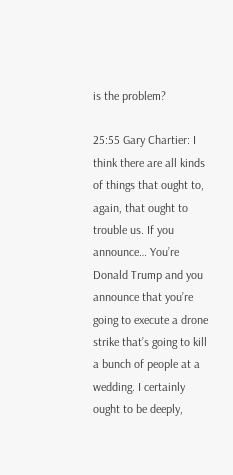is the problem?

25:55 Gary Chartier: I think there are all kinds of things that ought to, again, that ought to trouble us. If you announce… You’re Donald Trump and you announce that you’re going to execute a drone strike that’s going to kill a bunch of people at a wedding. I certainly ought to be deeply,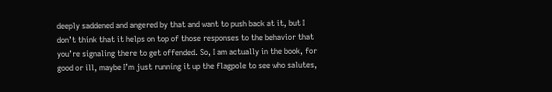deeply saddened and angered by that and want to push back at it, but I don’t think that it helps on top of those responses to the behavior that you’re signaling there to get offended. So, I am actually in the book, for good or ill, maybe I’m just running it up the flagpole to see who salutes,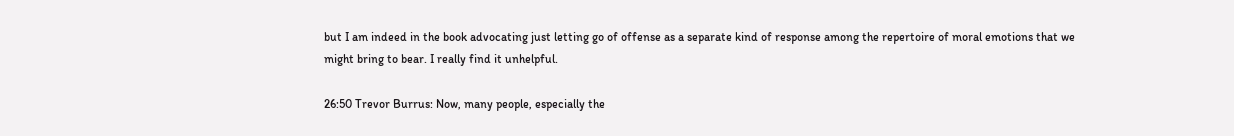but I am indeed in the book advocating just letting go of offense as a separate kind of response among the repertoire of moral emotions that we might bring to bear. I really find it unhelpful.

26:50 Trevor Burrus: Now, many people, especially the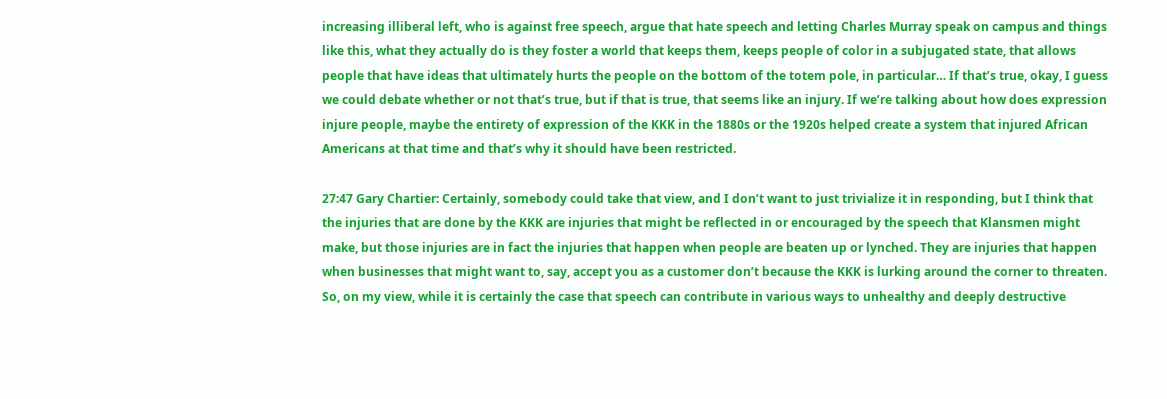increasing illiberal left, who is against free speech, argue that hate speech and letting Charles Murray speak on campus and things like this, what they actually do is they foster a world that keeps them, keeps people of color in a subjugated state, that allows people that have ideas that ultimately hurts the people on the bottom of the totem pole, in particular… If that’s true, okay, I guess we could debate whether or not that’s true, but if that is true, that seems like an injury. If we’re talking about how does expression injure people, maybe the entirety of expression of the KKK in the 1880s or the 1920s helped create a system that injured African Americans at that time and that’s why it should have been restricted.

27:47 Gary Chartier: Certainly, somebody could take that view, and I don’t want to just trivialize it in responding, but I think that the injuries that are done by the KKK are injuries that might be reflected in or encouraged by the speech that Klansmen might make, but those injuries are in fact the injuries that happen when people are beaten up or lynched. They are injuries that happen when businesses that might want to, say, accept you as a customer don’t because the KKK is lurking around the corner to threaten. So, on my view, while it is certainly the case that speech can contribute in various ways to unhealthy and deeply destructive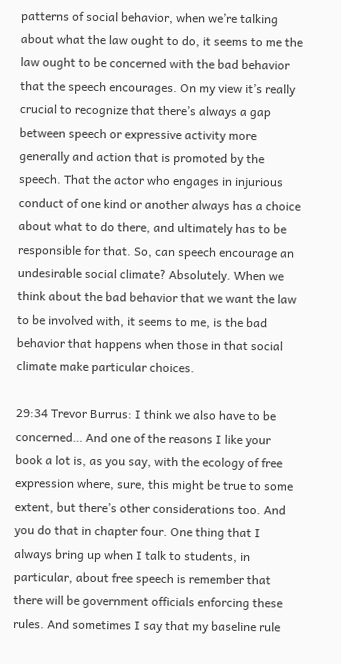patterns of social behavior, when we’re talking about what the law ought to do, it seems to me the law ought to be concerned with the bad behavior that the speech encourages. On my view it’s really crucial to recognize that there’s always a gap between speech or expressive activity more generally and action that is promoted by the speech. That the actor who engages in injurious conduct of one kind or another always has a choice about what to do there, and ultimately has to be responsible for that. So, can speech encourage an undesirable social climate? Absolutely. When we think about the bad behavior that we want the law to be involved with, it seems to me, is the bad behavior that happens when those in that social climate make particular choices.

29:34 Trevor Burrus: I think we also have to be concerned… And one of the reasons I like your book a lot is, as you say, with the ecology of free expression where, sure, this might be true to some extent, but there’s other considerations too. And you do that in chapter four. One thing that I always bring up when I talk to students, in particular, about free speech is remember that there will be government officials enforcing these rules. And sometimes I say that my baseline rule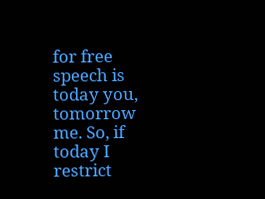for free speech is today you, tomorrow me. So, if today I restrict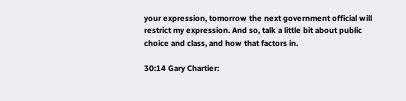your expression, tomorrow the next government official will restrict my expression. And so, talk a little bit about public choice and class, and how that factors in.

30:14 Gary Chartier: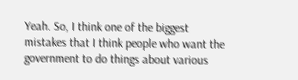Yeah. So, I think one of the biggest mistakes that I think people who want the government to do things about various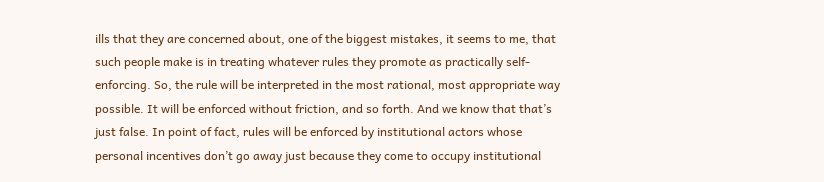ills that they are concerned about, one of the biggest mistakes, it seems to me, that such people make is in treating whatever rules they promote as practically self‐enforcing. So, the rule will be interpreted in the most rational, most appropriate way possible. It will be enforced without friction, and so forth. And we know that that’s just false. In point of fact, rules will be enforced by institutional actors whose personal incentives don’t go away just because they come to occupy institutional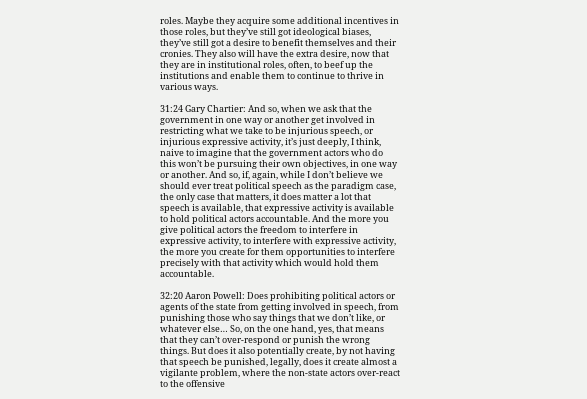roles. Maybe they acquire some additional incentives in those roles, but they’ve still got ideological biases, they’ve still got a desire to benefit themselves and their cronies. They also will have the extra desire, now that they are in institutional roles, often, to beef up the institutions and enable them to continue to thrive in various ways.

31:24 Gary Chartier: And so, when we ask that the government in one way or another get involved in restricting what we take to be injurious speech, or injurious expressive activity, it’s just deeply, I think, naive to imagine that the government actors who do this won’t be pursuing their own objectives, in one way or another. And so, if, again, while I don’t believe we should ever treat political speech as the paradigm case, the only case that matters, it does matter a lot that speech is available, that expressive activity is available to hold political actors accountable. And the more you give political actors the freedom to interfere in expressive activity, to interfere with expressive activity, the more you create for them opportunities to interfere precisely with that activity which would hold them accountable.

32:20 Aaron Powell: Does prohibiting political actors or agents of the state from getting involved in speech, from punishing those who say things that we don’t like, or whatever else… So, on the one hand, yes, that means that they can’t over‐respond or punish the wrong things. But does it also potentially create, by not having that speech be punished, legally, does it create almost a vigilante problem, where the non‐state actors over‐react to the offensive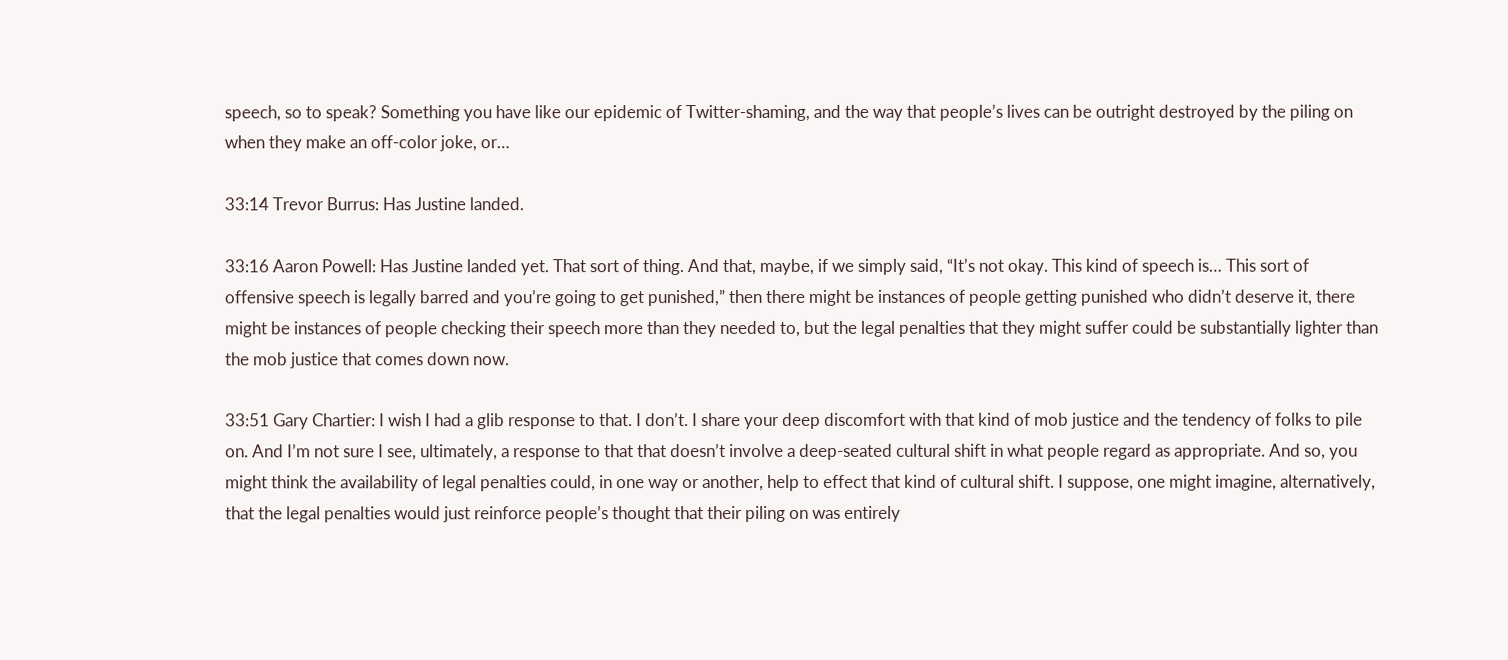speech, so to speak? Something you have like our epidemic of Twitter‐shaming, and the way that people’s lives can be outright destroyed by the piling on when they make an off‐color joke, or…

33:14 Trevor Burrus: Has Justine landed.

33:16 Aaron Powell: Has Justine landed yet. That sort of thing. And that, maybe, if we simply said, “It’s not okay. This kind of speech is… This sort of offensive speech is legally barred and you’re going to get punished,” then there might be instances of people getting punished who didn’t deserve it, there might be instances of people checking their speech more than they needed to, but the legal penalties that they might suffer could be substantially lighter than the mob justice that comes down now.

33:51 Gary Chartier: I wish I had a glib response to that. I don’t. I share your deep discomfort with that kind of mob justice and the tendency of folks to pile on. And I’m not sure I see, ultimately, a response to that that doesn’t involve a deep‐seated cultural shift in what people regard as appropriate. And so, you might think the availability of legal penalties could, in one way or another, help to effect that kind of cultural shift. I suppose, one might imagine, alternatively, that the legal penalties would just reinforce people’s thought that their piling on was entirely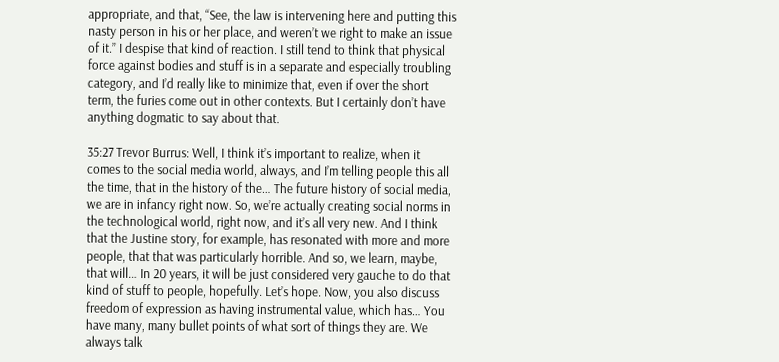appropriate, and that, “See, the law is intervening here and putting this nasty person in his or her place, and weren’t we right to make an issue of it.” I despise that kind of reaction. I still tend to think that physical force against bodies and stuff is in a separate and especially troubling category, and I’d really like to minimize that, even if over the short term, the furies come out in other contexts. But I certainly don’t have anything dogmatic to say about that.

35:27 Trevor Burrus: Well, I think it’s important to realize, when it comes to the social media world, always, and I’m telling people this all the time, that in the history of the… The future history of social media, we are in infancy right now. So, we’re actually creating social norms in the technological world, right now, and it’s all very new. And I think that the Justine story, for example, has resonated with more and more people, that that was particularly horrible. And so, we learn, maybe, that will… In 20 years, it will be just considered very gauche to do that kind of stuff to people, hopefully. Let’s hope. Now, you also discuss freedom of expression as having instrumental value, which has… You have many, many bullet points of what sort of things they are. We always talk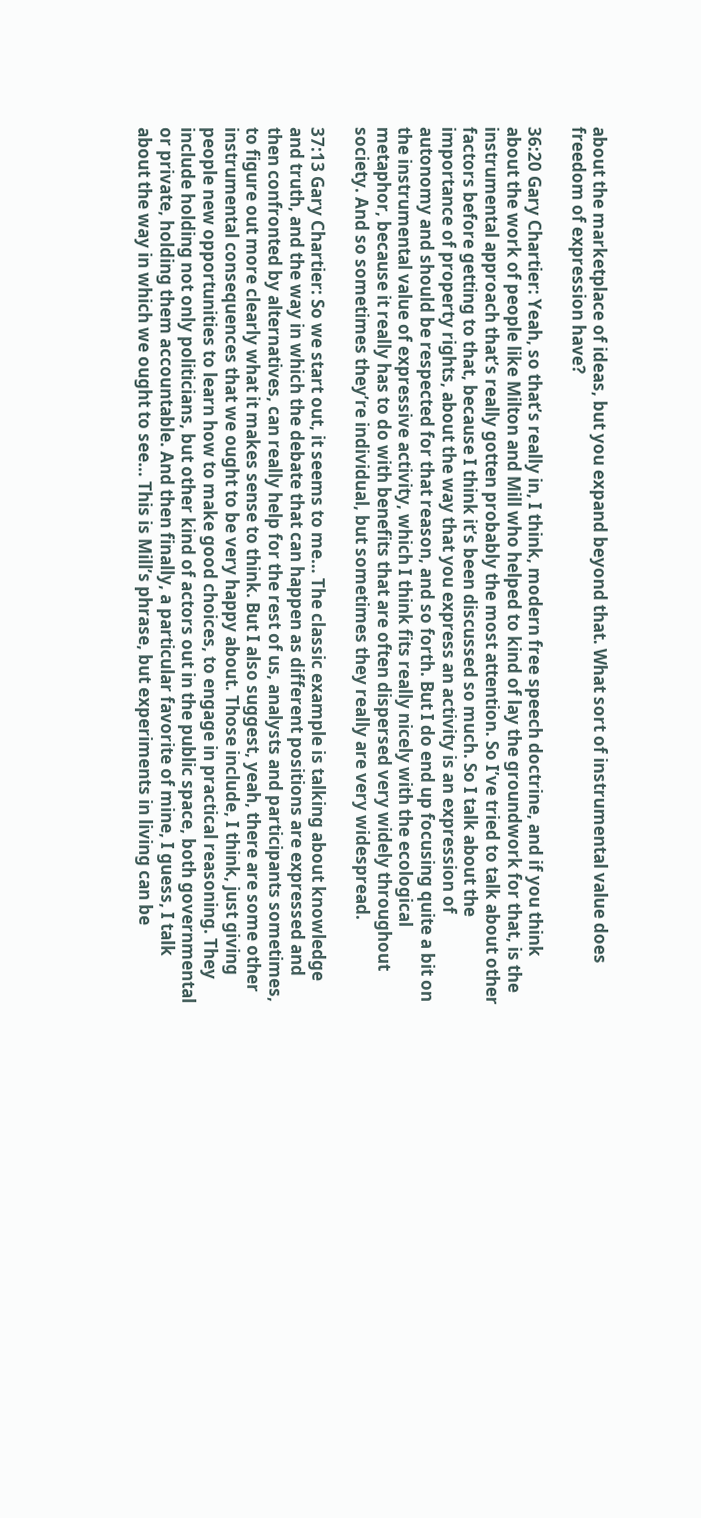about the marketplace of ideas, but you expand beyond that. What sort of instrumental value does freedom of expression have?

36:20 Gary Chartier: Yeah, so that’s really in, I think, modern free speech doctrine, and if you think about the work of people like Milton and Mill who helped to kind of lay the groundwork for that, is the instrumental approach that’s really gotten probably the most attention. So I’ve tried to talk about other factors before getting to that, because I think it’s been discussed so much. So I talk about the importance of property rights, about the way that you express an activity is an expression of autonomy and should be respected for that reason, and so forth. But I do end up focusing quite a bit on the instrumental value of expressive activity, which I think fits really nicely with the ecological metaphor, because it really has to do with benefits that are often dispersed very widely throughout society. And so sometimes they’re individual, but sometimes they really are very widespread.

37:13 Gary Chartier: So we start out, it seems to me… The classic example is talking about knowledge and truth, and the way in which the debate that can happen as different positions are expressed and then confronted by alternatives, can really help for the rest of us, analysts and participants sometimes, to figure out more clearly what it makes sense to think. But I also suggest, yeah, there are some other instrumental consequences that we ought to be very happy about. Those include, I think, just giving people new opportunities to learn how to make good choices, to engage in practical reasoning. They include holding not only politicians, but other kind of actors out in the public space, both governmental or private, holding them accountable. And then finally, a particular favorite of mine, I guess, I talk about the way in which we ought to see… This is Mill’s phrase, but experiments in living can be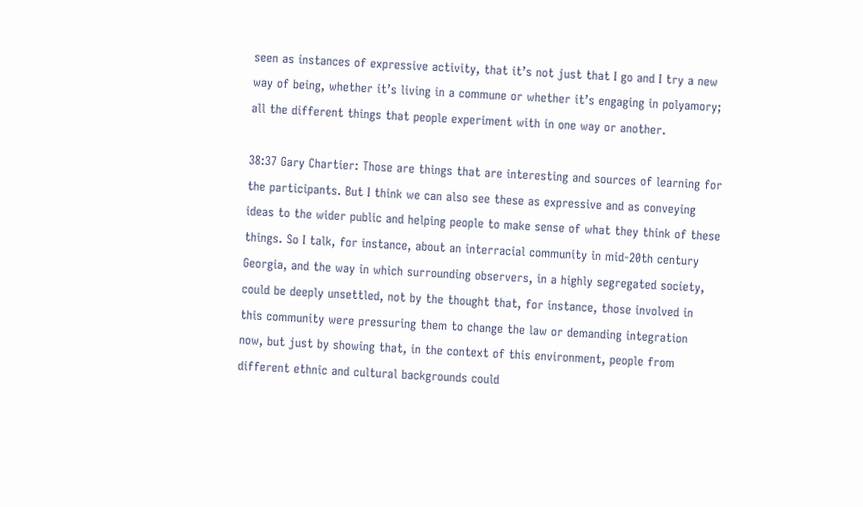seen as instances of expressive activity, that it’s not just that I go and I try a new way of being, whether it’s living in a commune or whether it’s engaging in polyamory; all the different things that people experiment with in one way or another.

38:37 Gary Chartier: Those are things that are interesting and sources of learning for the participants. But I think we can also see these as expressive and as conveying ideas to the wider public and helping people to make sense of what they think of these things. So I talk, for instance, about an interracial community in mid‐20th century Georgia, and the way in which surrounding observers, in a highly segregated society, could be deeply unsettled, not by the thought that, for instance, those involved in this community were pressuring them to change the law or demanding integration now, but just by showing that, in the context of this environment, people from different ethnic and cultural backgrounds could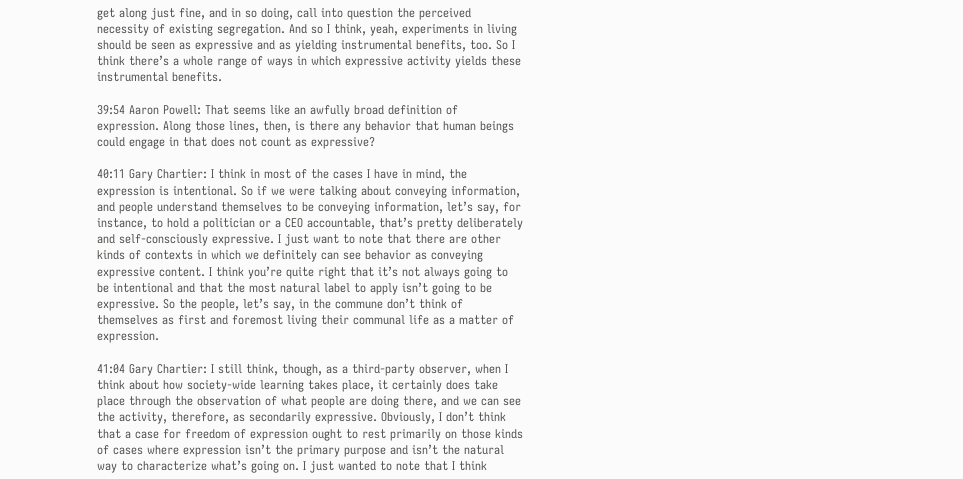get along just fine, and in so doing, call into question the perceived necessity of existing segregation. And so I think, yeah, experiments in living should be seen as expressive and as yielding instrumental benefits, too. So I think there’s a whole range of ways in which expressive activity yields these instrumental benefits.

39:54 Aaron Powell: That seems like an awfully broad definition of expression. Along those lines, then, is there any behavior that human beings could engage in that does not count as expressive?

40:11 Gary Chartier: I think in most of the cases I have in mind, the expression is intentional. So if we were talking about conveying information, and people understand themselves to be conveying information, let’s say, for instance, to hold a politician or a CEO accountable, that’s pretty deliberately and self‐consciously expressive. I just want to note that there are other kinds of contexts in which we definitely can see behavior as conveying expressive content. I think you’re quite right that it’s not always going to be intentional and that the most natural label to apply isn’t going to be expressive. So the people, let’s say, in the commune don’t think of themselves as first and foremost living their communal life as a matter of expression.

41:04 Gary Chartier: I still think, though, as a third‐party observer, when I think about how society‐wide learning takes place, it certainly does take place through the observation of what people are doing there, and we can see the activity, therefore, as secondarily expressive. Obviously, I don’t think that a case for freedom of expression ought to rest primarily on those kinds of cases where expression isn’t the primary purpose and isn’t the natural way to characterize what’s going on. I just wanted to note that I think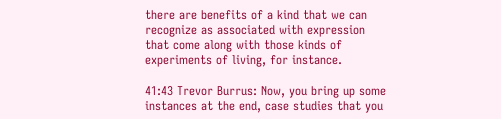there are benefits of a kind that we can recognize as associated with expression that come along with those kinds of experiments of living, for instance.

41:43 Trevor Burrus: Now, you bring up some instances at the end, case studies that you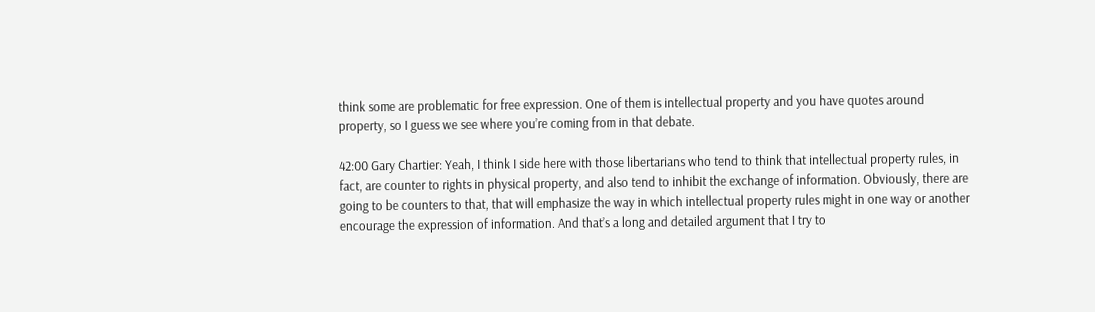think some are problematic for free expression. One of them is intellectual property and you have quotes around property, so I guess we see where you’re coming from in that debate.

42:00 Gary Chartier: Yeah, I think I side here with those libertarians who tend to think that intellectual property rules, in fact, are counter to rights in physical property, and also tend to inhibit the exchange of information. Obviously, there are going to be counters to that, that will emphasize the way in which intellectual property rules might in one way or another encourage the expression of information. And that’s a long and detailed argument that I try to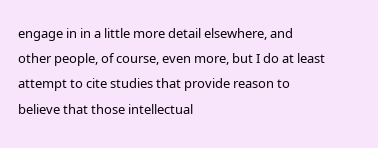engage in in a little more detail elsewhere, and other people, of course, even more, but I do at least attempt to cite studies that provide reason to believe that those intellectual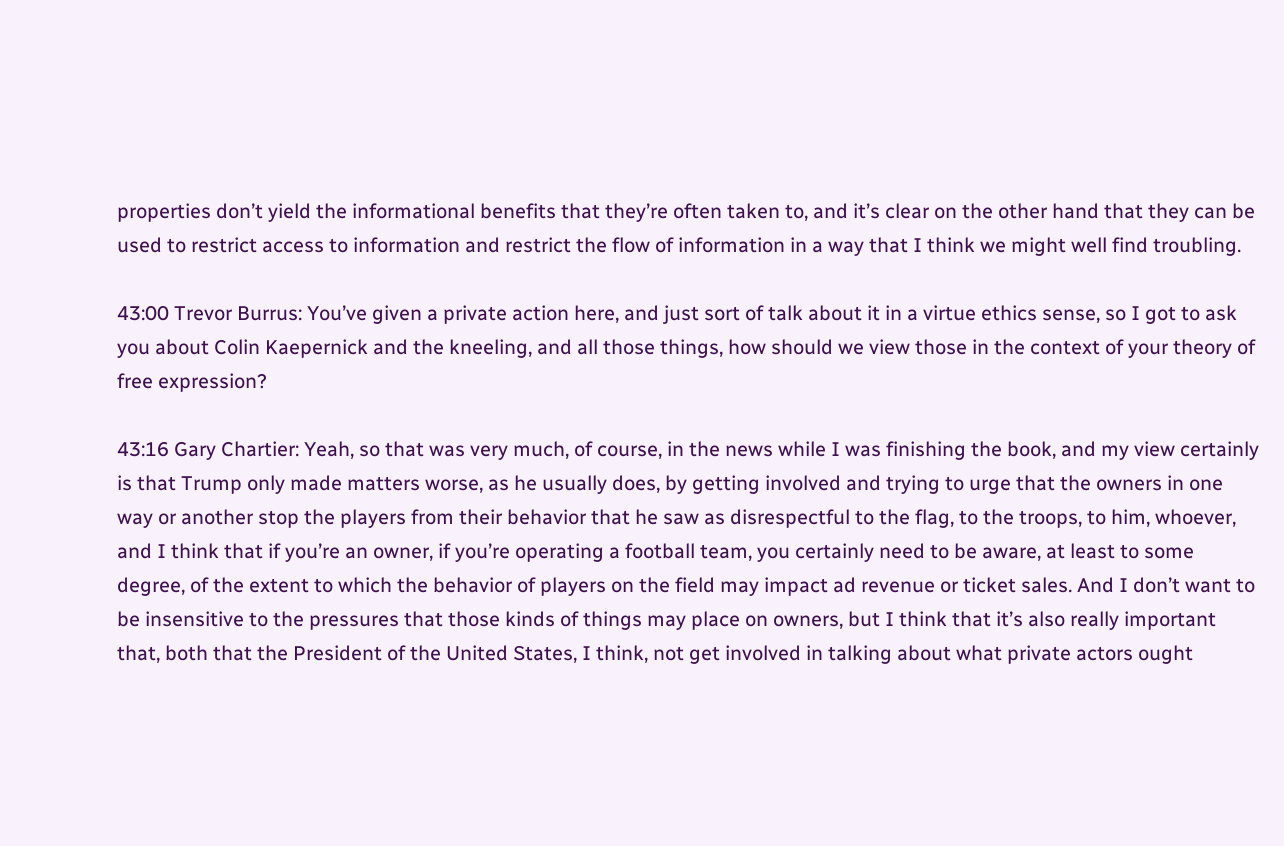properties don’t yield the informational benefits that they’re often taken to, and it’s clear on the other hand that they can be used to restrict access to information and restrict the flow of information in a way that I think we might well find troubling.

43:00 Trevor Burrus: You’ve given a private action here, and just sort of talk about it in a virtue ethics sense, so I got to ask you about Colin Kaepernick and the kneeling, and all those things, how should we view those in the context of your theory of free expression?

43:16 Gary Chartier: Yeah, so that was very much, of course, in the news while I was finishing the book, and my view certainly is that Trump only made matters worse, as he usually does, by getting involved and trying to urge that the owners in one way or another stop the players from their behavior that he saw as disrespectful to the flag, to the troops, to him, whoever, and I think that if you’re an owner, if you’re operating a football team, you certainly need to be aware, at least to some degree, of the extent to which the behavior of players on the field may impact ad revenue or ticket sales. And I don’t want to be insensitive to the pressures that those kinds of things may place on owners, but I think that it’s also really important that, both that the President of the United States, I think, not get involved in talking about what private actors ought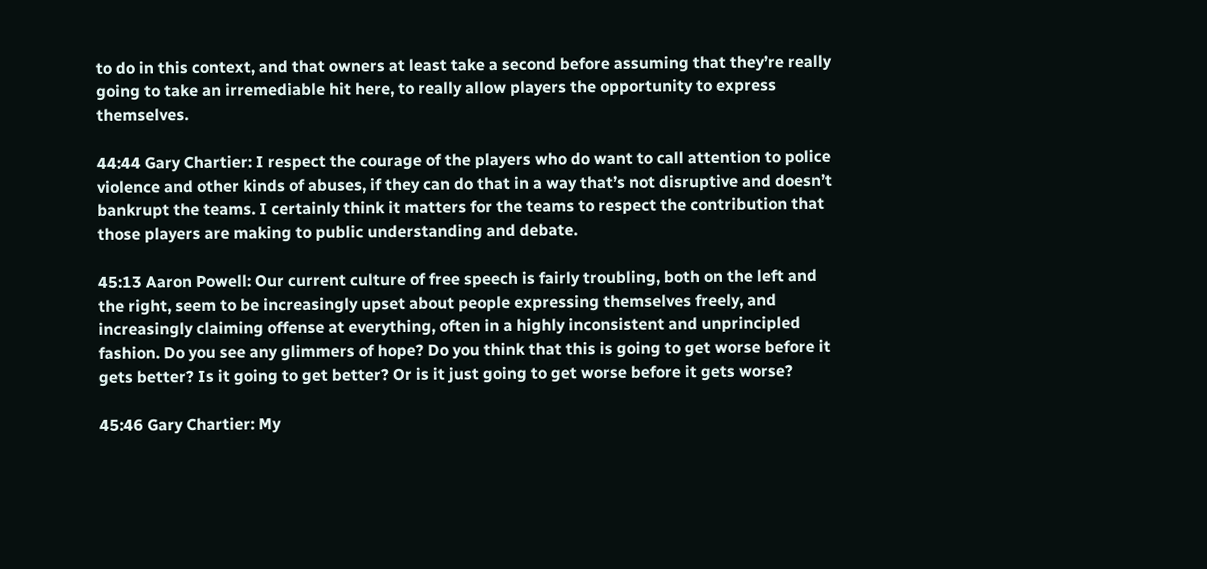to do in this context, and that owners at least take a second before assuming that they’re really going to take an irremediable hit here, to really allow players the opportunity to express themselves.

44:44 Gary Chartier: I respect the courage of the players who do want to call attention to police violence and other kinds of abuses, if they can do that in a way that’s not disruptive and doesn’t bankrupt the teams. I certainly think it matters for the teams to respect the contribution that those players are making to public understanding and debate.

45:13 Aaron Powell: Our current culture of free speech is fairly troubling, both on the left and the right, seem to be increasingly upset about people expressing themselves freely, and increasingly claiming offense at everything, often in a highly inconsistent and unprincipled fashion. Do you see any glimmers of hope? Do you think that this is going to get worse before it gets better? Is it going to get better? Or is it just going to get worse before it gets worse?

45:46 Gary Chartier: My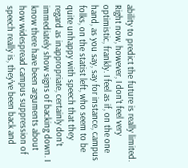ability to predict the future is really limited. Right now, however, I don’t feel very optimistic, frankly. I feel as if, on the one hand, as you say, say for instance, campus folks, on the statist left, who seem to be quite unhappy with speech that they regard as inappropriate, certainly don’t immediately show signs of backing down. I know there have been arguments about how widespread campus suppression of speech really is, they’ve been back and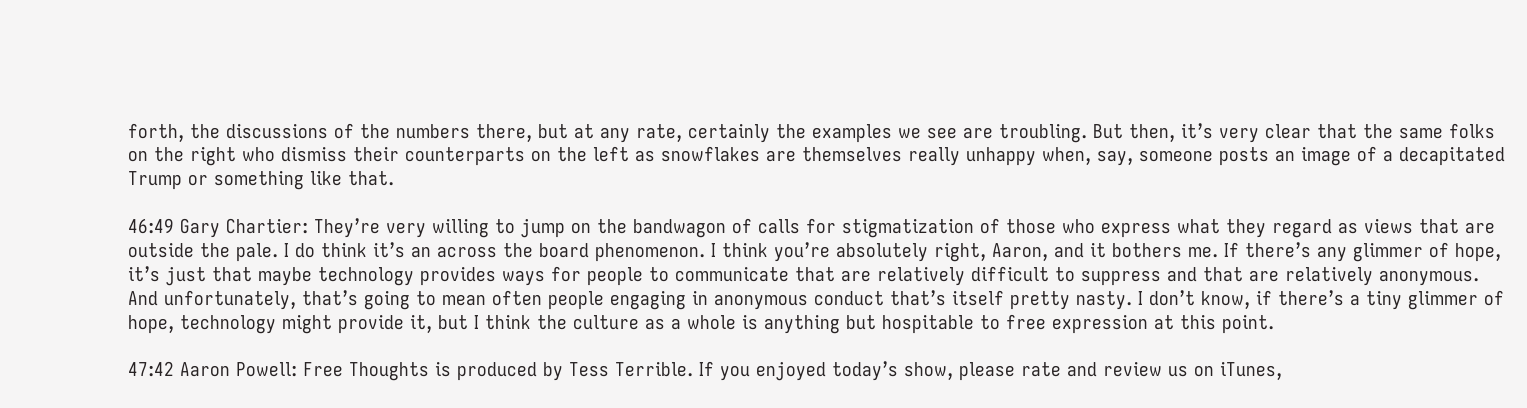forth, the discussions of the numbers there, but at any rate, certainly the examples we see are troubling. But then, it’s very clear that the same folks on the right who dismiss their counterparts on the left as snowflakes are themselves really unhappy when, say, someone posts an image of a decapitated Trump or something like that.

46:49 Gary Chartier: They’re very willing to jump on the bandwagon of calls for stigmatization of those who express what they regard as views that are outside the pale. I do think it’s an across the board phenomenon. I think you’re absolutely right, Aaron, and it bothers me. If there’s any glimmer of hope, it’s just that maybe technology provides ways for people to communicate that are relatively difficult to suppress and that are relatively anonymous. And unfortunately, that’s going to mean often people engaging in anonymous conduct that’s itself pretty nasty. I don’t know, if there’s a tiny glimmer of hope, technology might provide it, but I think the culture as a whole is anything but hospitable to free expression at this point.

47:42 Aaron Powell: Free Thoughts is produced by Tess Terrible. If you enjoyed today’s show, please rate and review us on iTunes,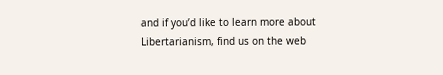and if you’d like to learn more about Libertarianism, find us on the web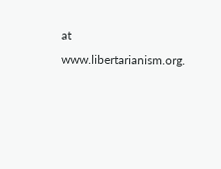at www.libertarianism.org.